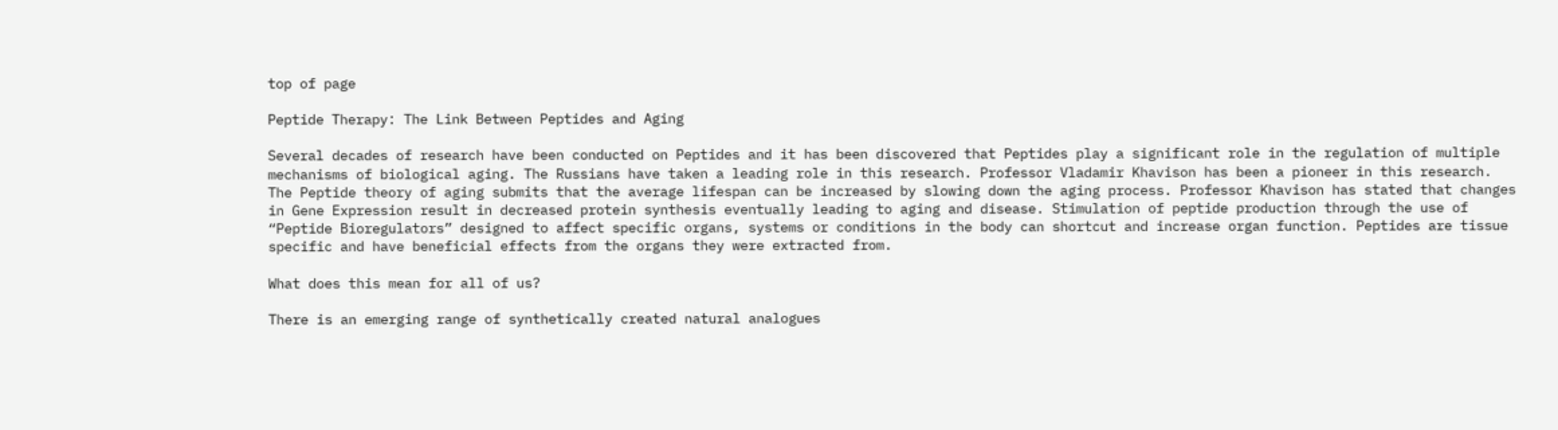top of page

Peptide Therapy: The Link Between Peptides and Aging

Several decades of research have been conducted on Peptides and it has been discovered that Peptides play a significant role in the regulation of multiple mechanisms of biological aging. The Russians have taken a leading role in this research. Professor Vladamir Khavison has been a pioneer in this research. The Peptide theory of aging submits that the average lifespan can be increased by slowing down the aging process. Professor Khavison has stated that changes in Gene Expression result in decreased protein synthesis eventually leading to aging and disease. Stimulation of peptide production through the use of “Peptide Bioregulators” designed to affect specific organs, systems or conditions in the body can shortcut and increase organ function. Peptides are tissue specific and have beneficial effects from the organs they were extracted from.

What does this mean for all of us?

There is an emerging range of synthetically created natural analogues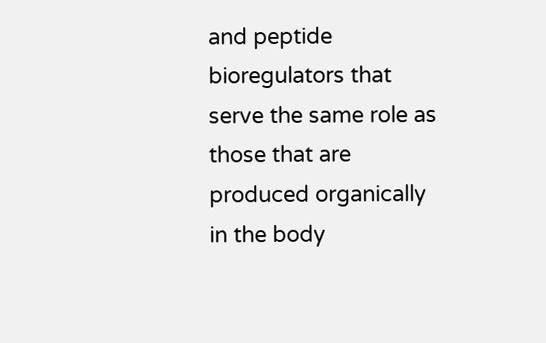and peptide bioregulators that serve the same role as those that are produced organically in the body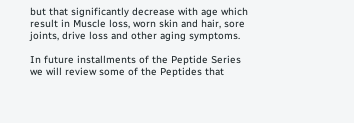but that significantly decrease with age which result in Muscle loss, worn skin and hair, sore joints, drive loss and other aging symptoms.

In future installments of the Peptide Series we will review some of the Peptides that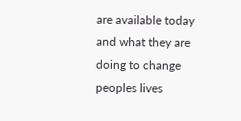are available today and what they are doing to change peoples lives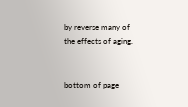by reverse many of the effects of aging.


bottom of page